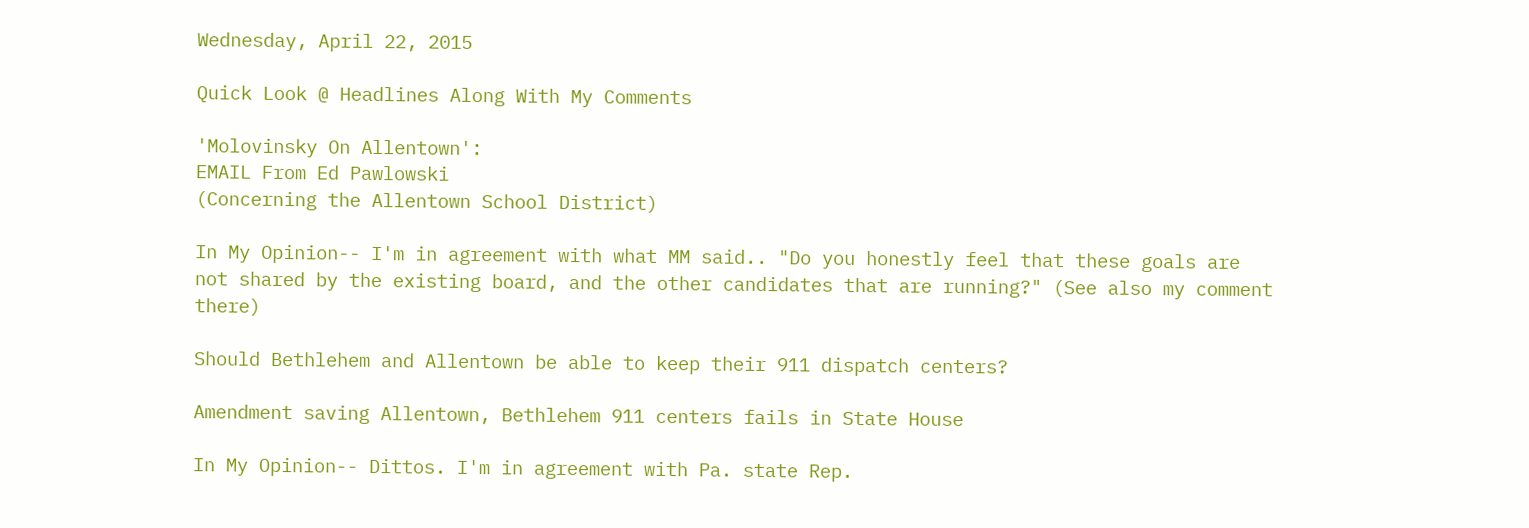Wednesday, April 22, 2015

Quick Look @ Headlines Along With My Comments

'Molovinsky On Allentown':
EMAIL From Ed Pawlowski
(Concerning the Allentown School District)

In My Opinion-- I'm in agreement with what MM said.. "Do you honestly feel that these goals are not shared by the existing board, and the other candidates that are running?" (See also my comment there)

Should Bethlehem and Allentown be able to keep their 911 dispatch centers?

Amendment saving Allentown, Bethlehem 911 centers fails in State House

In My Opinion-- Dittos. I'm in agreement with Pa. state Rep.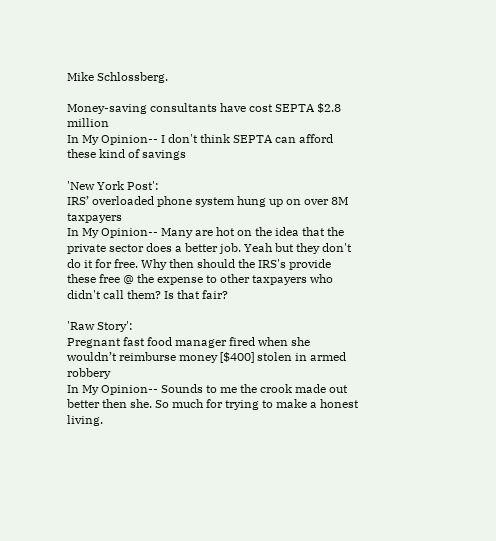Mike Schlossberg.

Money-saving consultants have cost SEPTA $2.8 million
In My Opinion-- I don't think SEPTA can afford these kind of savings

'New York Post':
IRS’ overloaded phone system hung up on over 8M taxpayers
In My Opinion-- Many are hot on the idea that the private sector does a better job. Yeah but they don't do it for free. Why then should the IRS's provide these free @ the expense to other taxpayers who didn't call them? Is that fair?

'Raw Story':
Pregnant fast food manager fired when she wouldn’t reimburse money [$400] stolen in armed robbery
In My Opinion-- Sounds to me the crook made out better then she. So much for trying to make a honest living.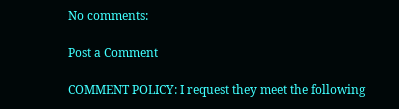No comments:

Post a Comment

COMMENT POLICY: I request they meet the following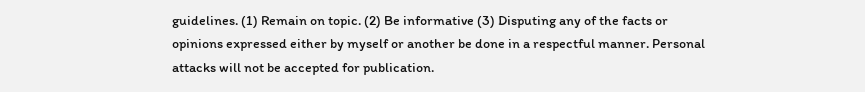guidelines. (1) Remain on topic. (2) Be informative (3) Disputing any of the facts or opinions expressed either by myself or another be done in a respectful manner. Personal attacks will not be accepted for publication.